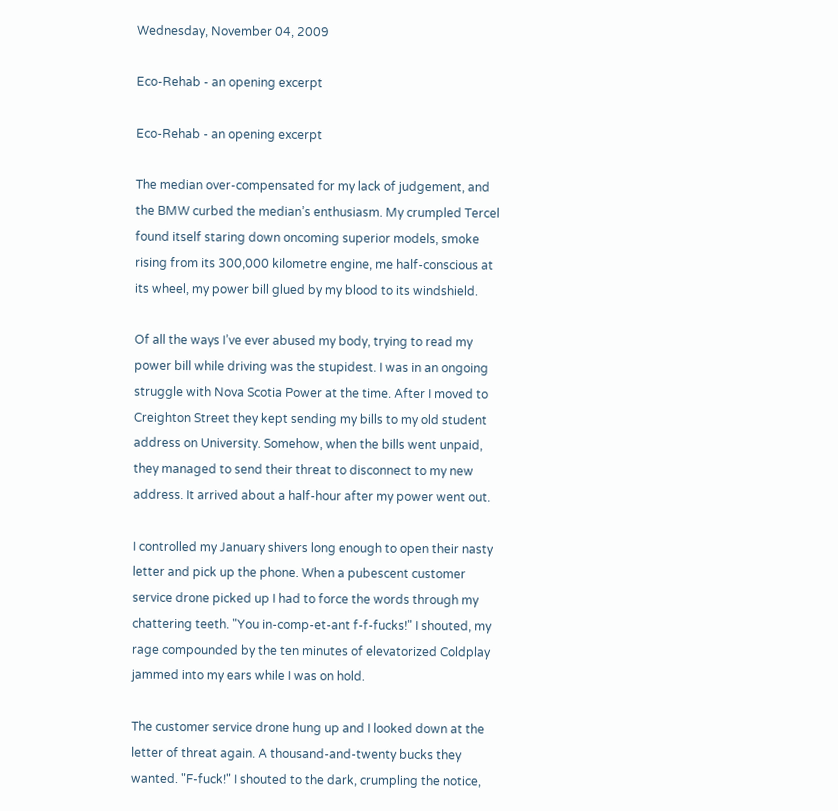Wednesday, November 04, 2009

Eco-Rehab - an opening excerpt

Eco-Rehab - an opening excerpt

The median over-compensated for my lack of judgement, and the BMW curbed the median’s enthusiasm. My crumpled Tercel found itself staring down oncoming superior models, smoke rising from its 300,000 kilometre engine, me half-conscious at its wheel, my power bill glued by my blood to its windshield.

Of all the ways I’ve ever abused my body, trying to read my power bill while driving was the stupidest. I was in an ongoing struggle with Nova Scotia Power at the time. After I moved to Creighton Street they kept sending my bills to my old student address on University. Somehow, when the bills went unpaid, they managed to send their threat to disconnect to my new address. It arrived about a half-hour after my power went out.

I controlled my January shivers long enough to open their nasty letter and pick up the phone. When a pubescent customer service drone picked up I had to force the words through my chattering teeth. "You in-comp-et-ant f-f-fucks!" I shouted, my rage compounded by the ten minutes of elevatorized Coldplay jammed into my ears while I was on hold.

The customer service drone hung up and I looked down at the letter of threat again. A thousand-and-twenty bucks they wanted. "F-fuck!" I shouted to the dark, crumpling the notice,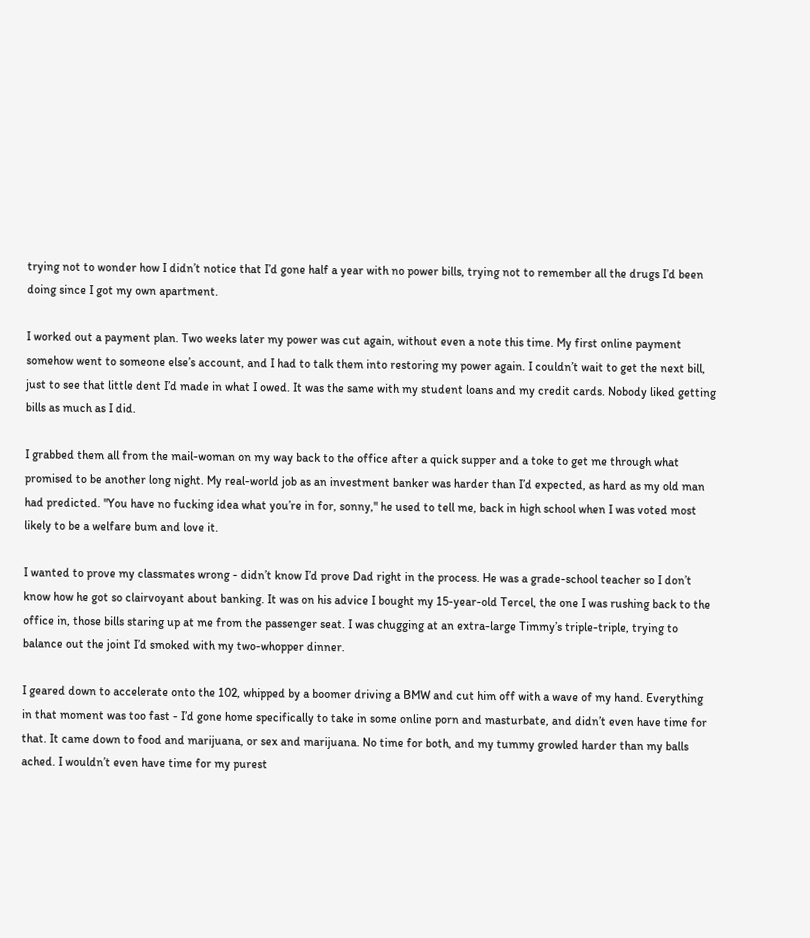trying not to wonder how I didn’t notice that I’d gone half a year with no power bills, trying not to remember all the drugs I’d been doing since I got my own apartment.

I worked out a payment plan. Two weeks later my power was cut again, without even a note this time. My first online payment somehow went to someone else’s account, and I had to talk them into restoring my power again. I couldn’t wait to get the next bill, just to see that little dent I’d made in what I owed. It was the same with my student loans and my credit cards. Nobody liked getting bills as much as I did.

I grabbed them all from the mail-woman on my way back to the office after a quick supper and a toke to get me through what promised to be another long night. My real-world job as an investment banker was harder than I’d expected, as hard as my old man had predicted. "You have no fucking idea what you’re in for, sonny," he used to tell me, back in high school when I was voted most likely to be a welfare bum and love it.

I wanted to prove my classmates wrong - didn’t know I’d prove Dad right in the process. He was a grade-school teacher so I don’t know how he got so clairvoyant about banking. It was on his advice I bought my 15-year-old Tercel, the one I was rushing back to the office in, those bills staring up at me from the passenger seat. I was chugging at an extra-large Timmy’s triple-triple, trying to balance out the joint I’d smoked with my two-whopper dinner.

I geared down to accelerate onto the 102, whipped by a boomer driving a BMW and cut him off with a wave of my hand. Everything in that moment was too fast - I’d gone home specifically to take in some online porn and masturbate, and didn’t even have time for that. It came down to food and marijuana, or sex and marijuana. No time for both, and my tummy growled harder than my balls ached. I wouldn’t even have time for my purest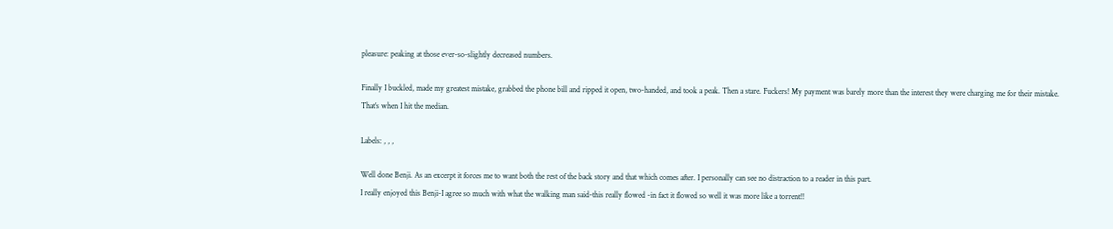pleasure: peaking at those ever-so-slightly decreased numbers.

Finally I buckled, made my greatest mistake, grabbed the phone bill and ripped it open, two-handed, and took a peak. Then a stare. Fuckers! My payment was barely more than the interest they were charging me for their mistake. That’s when I hit the median.

Labels: , , ,

Well done Benji. As an excerpt it forces me to want both the rest of the back story and that which comes after. I personally can see no distraction to a reader in this part.
I really enjoyed this Benji-I agree so much with what the walking man said-this really flowed -in fact it flowed so well it was more like a torrent!!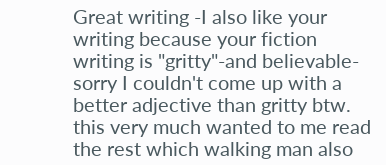Great writing -I also like your writing because your fiction writing is "gritty"-and believable-sorry I couldn't come up with a better adjective than gritty btw. this very much wanted to me read the rest which walking man also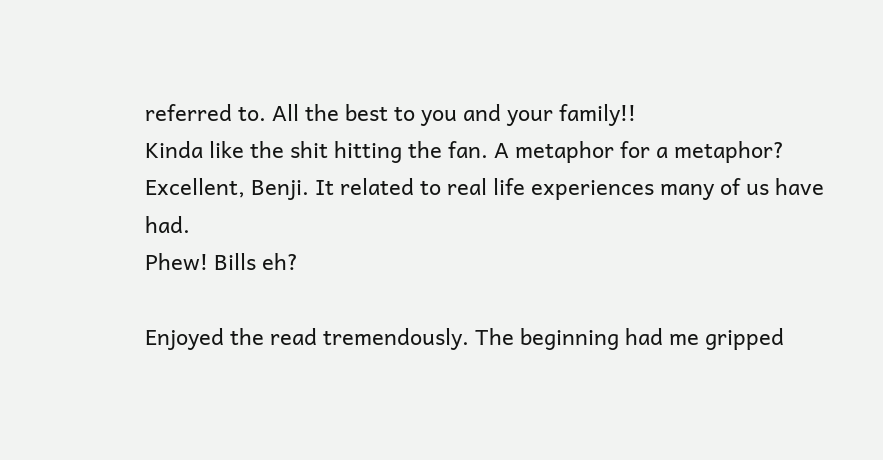referred to. All the best to you and your family!!
Kinda like the shit hitting the fan. A metaphor for a metaphor?
Excellent, Benji. It related to real life experiences many of us have had.
Phew! Bills eh?

Enjoyed the read tremendously. The beginning had me gripped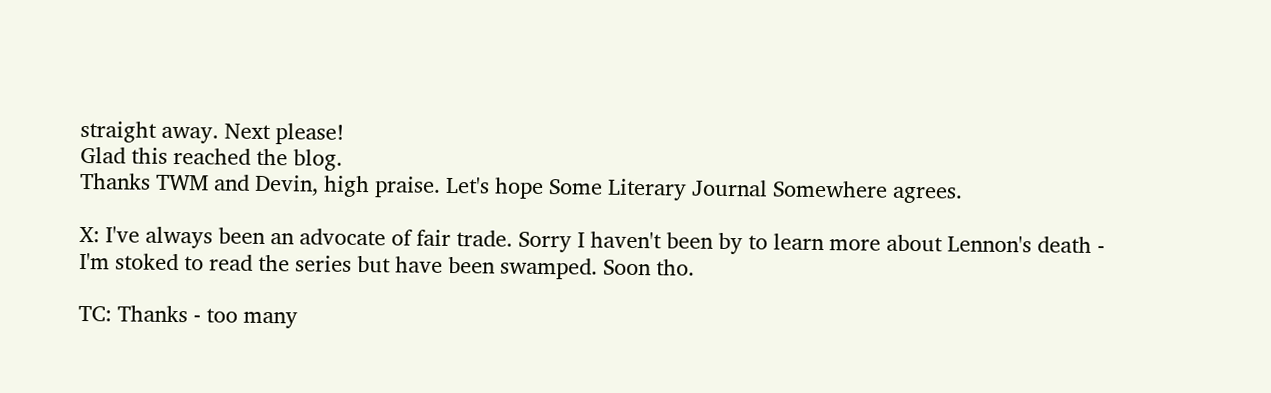straight away. Next please!
Glad this reached the blog.
Thanks TWM and Devin, high praise. Let's hope Some Literary Journal Somewhere agrees.

X: I've always been an advocate of fair trade. Sorry I haven't been by to learn more about Lennon's death - I'm stoked to read the series but have been swamped. Soon tho.

TC: Thanks - too many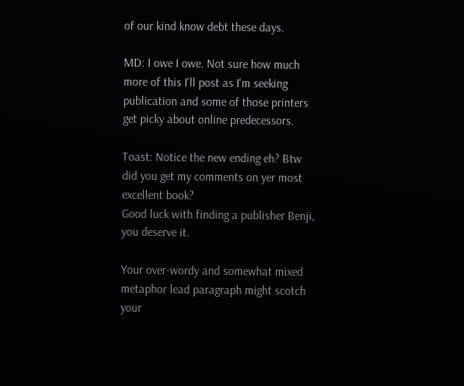of our kind know debt these days.

MD: I owe I owe. Not sure how much more of this I'll post as I'm seeking publication and some of those printers get picky about online predecessors.

Toast: Notice the new ending eh? Btw did you get my comments on yer most excellent book?
Good luck with finding a publisher Benji, you deserve it.

Your over-wordy and somewhat mixed metaphor lead paragraph might scotch your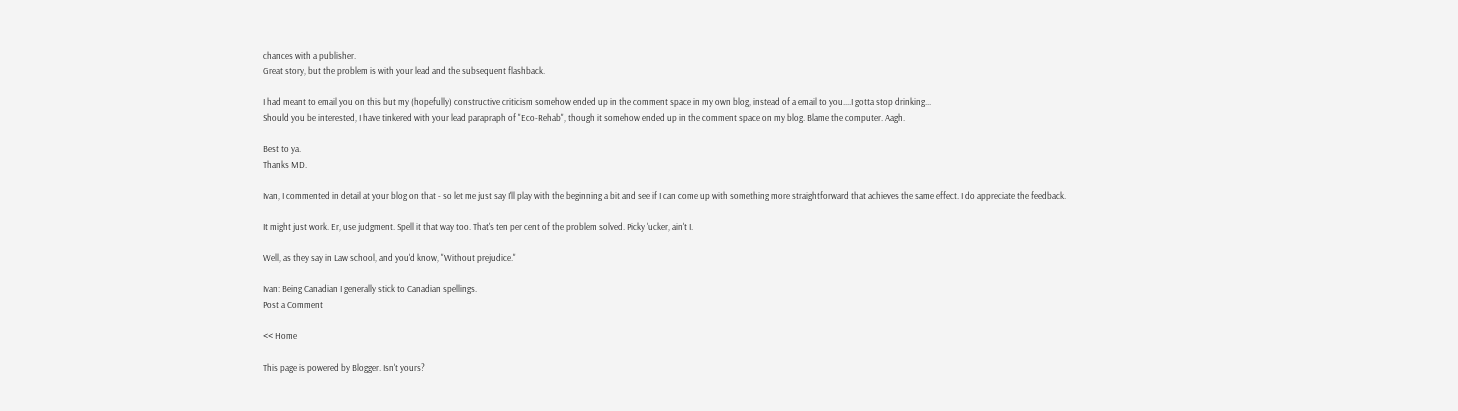chances with a publisher.
Great story, but the problem is with your lead and the subsequent flashback.

I had meant to email you on this but my (hopefully) constructive criticism somehow ended up in the comment space in my own blog, instead of a email to you....I gotta stop drinking...
Should you be interested, I have tinkered with your lead parapraph of "Eco-Rehab", though it somehow ended up in the comment space on my blog. Blame the computer. Aagh.

Best to ya.
Thanks MD.

Ivan, I commented in detail at your blog on that - so let me just say I'll play with the beginning a bit and see if I can come up with something more straightforward that achieves the same effect. I do appreciate the feedback.

It might just work. Er, use judgment. Spell it that way too. That's ten per cent of the problem solved. Picky 'ucker, ain't I.

Well, as they say in Law school, and you'd know, "Without prejudice."

Ivan: Being Canadian I generally stick to Canadian spellings.
Post a Comment

<< Home

This page is powered by Blogger. Isn't yours?